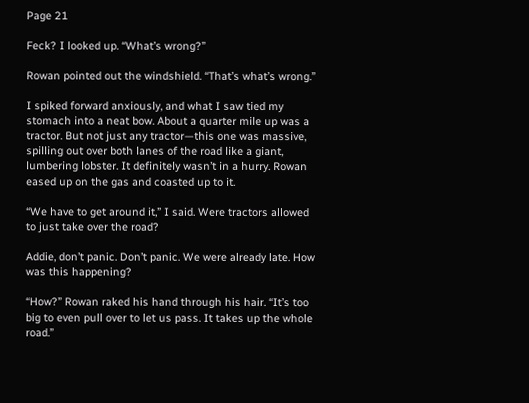Page 21

Feck? I looked up. “What’s wrong?”

Rowan pointed out the windshield. “That’s what’s wrong.”

I spiked forward anxiously, and what I saw tied my stomach into a neat bow. About a quarter mile up was a tractor. But not just any tractor—this one was massive, spilling out over both lanes of the road like a giant, lumbering lobster. It definitely wasn’t in a hurry. Rowan eased up on the gas and coasted up to it.

“We have to get around it,” I said. Were tractors allowed to just take over the road?

Addie, don’t panic. Don’t panic. We were already late. How was this happening?

“How?” Rowan raked his hand through his hair. “It’s too big to even pull over to let us pass. It takes up the whole road.”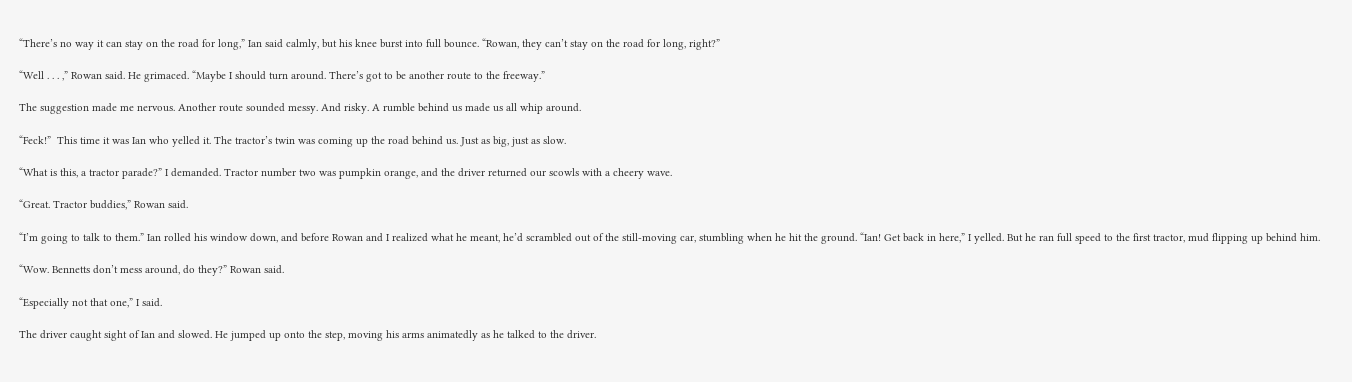“There’s no way it can stay on the road for long,” Ian said calmly, but his knee burst into full bounce. “Rowan, they can’t stay on the road for long, right?”

“Well . . . ,” Rowan said. He grimaced. “Maybe I should turn around. There’s got to be another route to the freeway.”

The suggestion made me nervous. Another route sounded messy. And risky. A rumble behind us made us all whip around.

“Feck!”  This time it was Ian who yelled it. The tractor’s twin was coming up the road behind us. Just as big, just as slow.

“What is this, a tractor parade?” I demanded. Tractor number two was pumpkin orange, and the driver returned our scowls with a cheery wave.

“Great. Tractor buddies,” Rowan said.

“I’m going to talk to them.” Ian rolled his window down, and before Rowan and I realized what he meant, he’d scrambled out of the still-moving car, stumbling when he hit the ground. “Ian! Get back in here,” I yelled. But he ran full speed to the first tractor, mud flipping up behind him.

“Wow. Bennetts don’t mess around, do they?” Rowan said.

“Especially not that one,” I said.

The driver caught sight of Ian and slowed. He jumped up onto the step, moving his arms animatedly as he talked to the driver.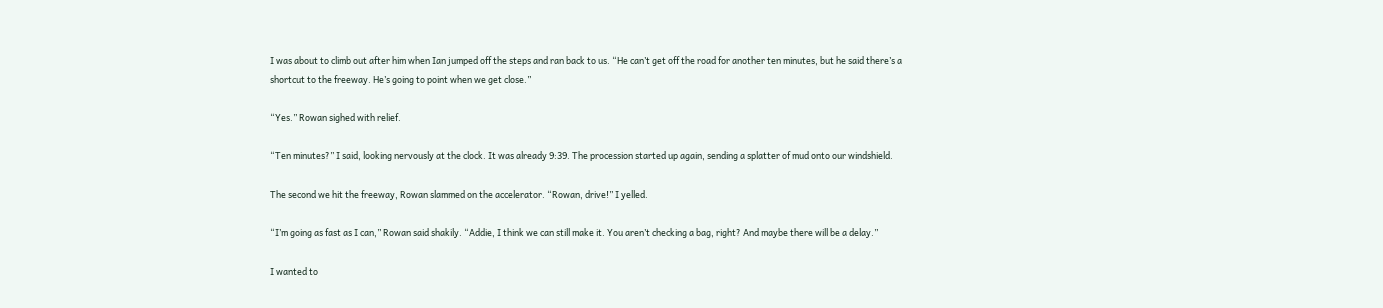I was about to climb out after him when Ian jumped off the steps and ran back to us. “He can’t get off the road for another ten minutes, but he said there’s a shortcut to the freeway. He’s going to point when we get close.”

“Yes.” Rowan sighed with relief.

“Ten minutes?” I said, looking nervously at the clock. It was already 9:39. The procession started up again, sending a splatter of mud onto our windshield.

The second we hit the freeway, Rowan slammed on the accelerator. “Rowan, drive!” I yelled.

“I’m going as fast as I can,” Rowan said shakily. “Addie, I think we can still make it. You aren’t checking a bag, right? And maybe there will be a delay.”

I wanted to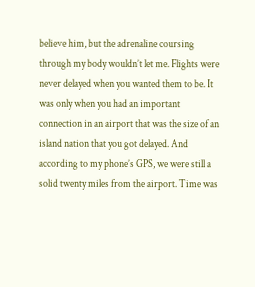believe him, but the adrenaline coursing through my body wouldn’t let me. Flights were never delayed when you wanted them to be. It was only when you had an important connection in an airport that was the size of an island nation that you got delayed. And according to my phone’s GPS, we were still a solid twenty miles from the airport. Time was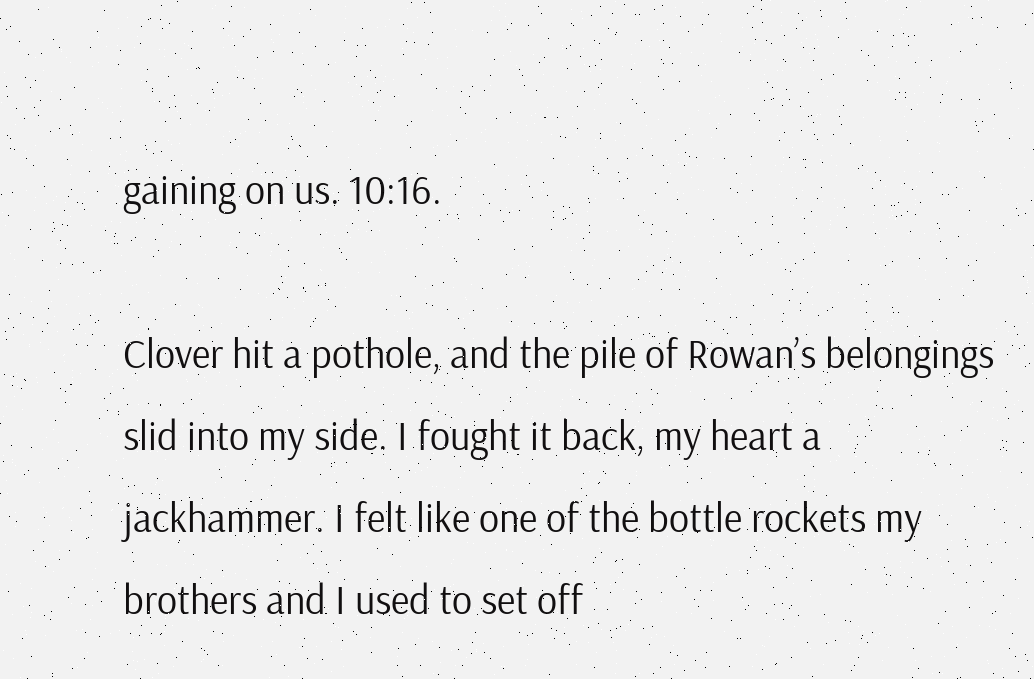gaining on us. 10:16.

Clover hit a pothole, and the pile of Rowan’s belongings slid into my side. I fought it back, my heart a jackhammer. I felt like one of the bottle rockets my brothers and I used to set off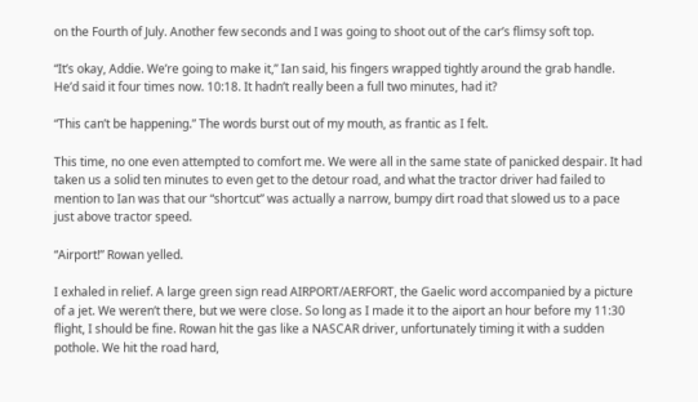on the Fourth of July. Another few seconds and I was going to shoot out of the car’s flimsy soft top.

“It’s okay, Addie. We’re going to make it,” Ian said, his fingers wrapped tightly around the grab handle. He’d said it four times now. 10:18. It hadn’t really been a full two minutes, had it?

“This can’t be happening.” The words burst out of my mouth, as frantic as I felt.

This time, no one even attempted to comfort me. We were all in the same state of panicked despair. It had taken us a solid ten minutes to even get to the detour road, and what the tractor driver had failed to mention to Ian was that our “shortcut” was actually a narrow, bumpy dirt road that slowed us to a pace just above tractor speed.

“Airport!” Rowan yelled.

I exhaled in relief. A large green sign read AIRPORT/AERFORT, the Gaelic word accompanied by a picture of a jet. We weren’t there, but we were close. So long as I made it to the aiport an hour before my 11:30 flight, I should be fine. Rowan hit the gas like a NASCAR driver, unfortunately timing it with a sudden pothole. We hit the road hard,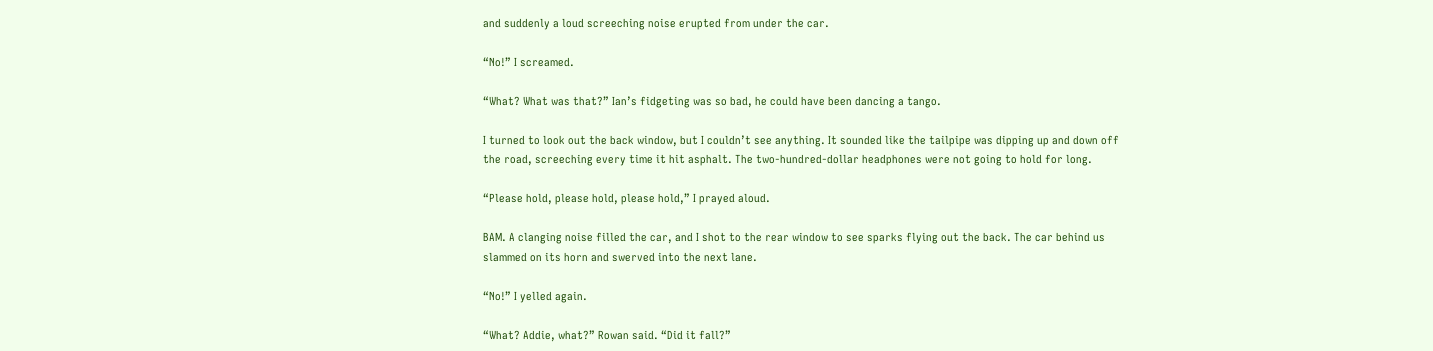and suddenly a loud screeching noise erupted from under the car.

“No!” I screamed.

“What? What was that?” Ian’s fidgeting was so bad, he could have been dancing a tango.

I turned to look out the back window, but I couldn’t see anything. It sounded like the tailpipe was dipping up and down off the road, screeching every time it hit asphalt. The two-hundred-dollar headphones were not going to hold for long.

“Please hold, please hold, please hold,” I prayed aloud.

BAM. A clanging noise filled the car, and I shot to the rear window to see sparks flying out the back. The car behind us slammed on its horn and swerved into the next lane.

“No!” I yelled again.

“What? Addie, what?” Rowan said. “Did it fall?”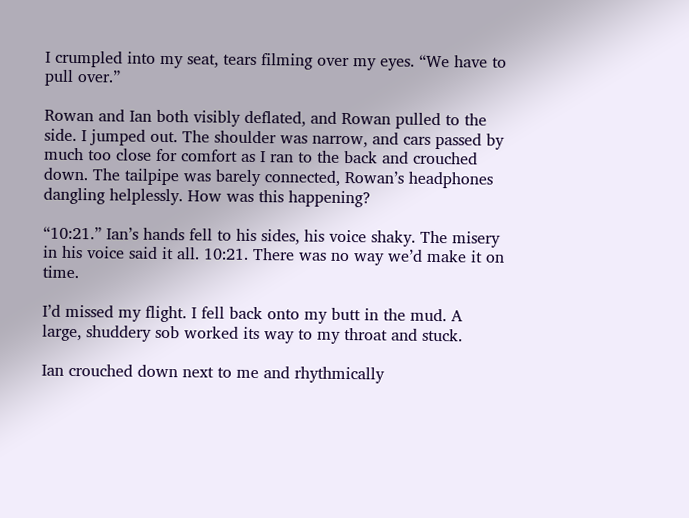I crumpled into my seat, tears filming over my eyes. “We have to pull over.”

Rowan and Ian both visibly deflated, and Rowan pulled to the side. I jumped out. The shoulder was narrow, and cars passed by much too close for comfort as I ran to the back and crouched down. The tailpipe was barely connected, Rowan’s headphones dangling helplessly. How was this happening?

“10:21.” Ian’s hands fell to his sides, his voice shaky. The misery in his voice said it all. 10:21. There was no way we’d make it on time.

I’d missed my flight. I fell back onto my butt in the mud. A large, shuddery sob worked its way to my throat and stuck.

Ian crouched down next to me and rhythmically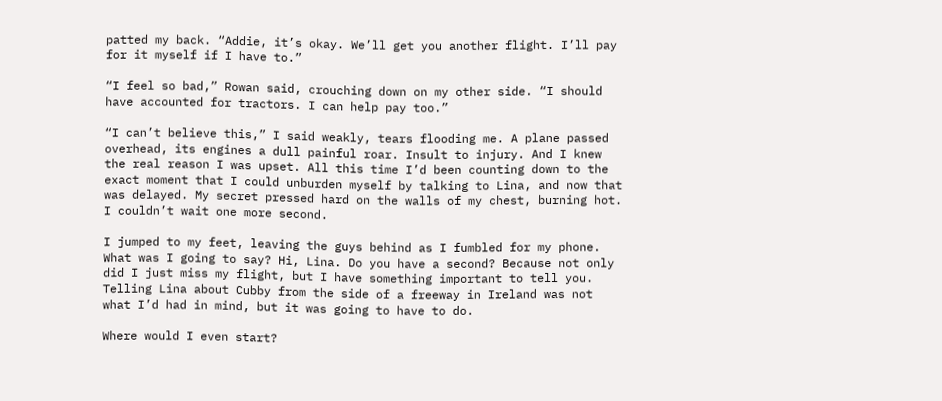patted my back. “Addie, it’s okay. We’ll get you another flight. I’ll pay for it myself if I have to.”

“I feel so bad,” Rowan said, crouching down on my other side. “I should have accounted for tractors. I can help pay too.”

“I can’t believe this,” I said weakly, tears flooding me. A plane passed overhead, its engines a dull painful roar. Insult to injury. And I knew the real reason I was upset. All this time I’d been counting down to the exact moment that I could unburden myself by talking to Lina, and now that was delayed. My secret pressed hard on the walls of my chest, burning hot. I couldn’t wait one more second.

I jumped to my feet, leaving the guys behind as I fumbled for my phone. What was I going to say? Hi, Lina. Do you have a second? Because not only did I just miss my flight, but I have something important to tell you. Telling Lina about Cubby from the side of a freeway in Ireland was not what I’d had in mind, but it was going to have to do.

Where would I even start?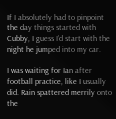If I absolutely had to pinpoint the day things started with Cubby, I guess I’d start with the night he jumped into my car.

I was waiting for Ian after football practice, like I usually did. Rain spattered merrily onto the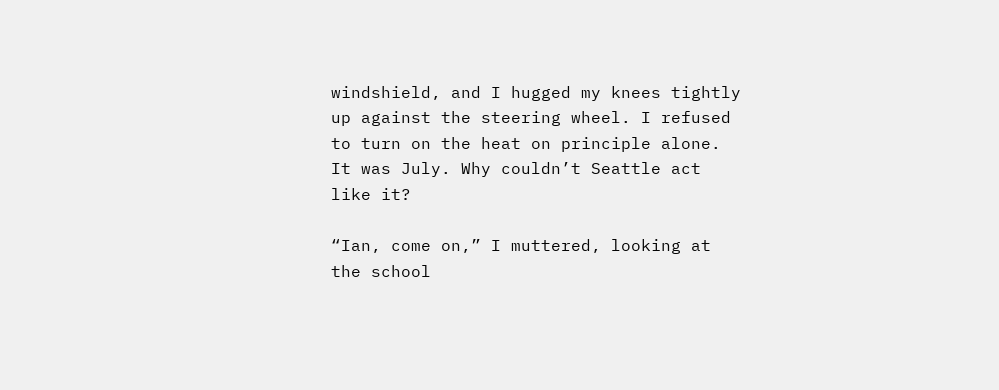windshield, and I hugged my knees tightly up against the steering wheel. I refused to turn on the heat on principle alone. It was July. Why couldn’t Seattle act like it?

“Ian, come on,” I muttered, looking at the school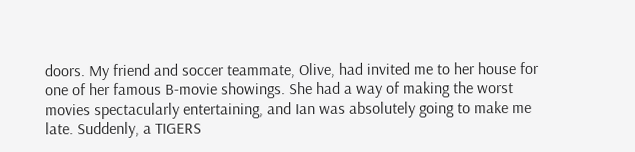doors. My friend and soccer teammate, Olive, had invited me to her house for one of her famous B-movie showings. She had a way of making the worst movies spectacularly entertaining, and Ian was absolutely going to make me late. Suddenly, a TIGERS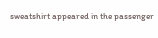sweatshirt appeared in the passenger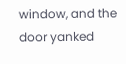window, and the door yanked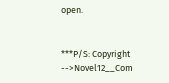open.


***P/S: Copyright -->Novel12__Com